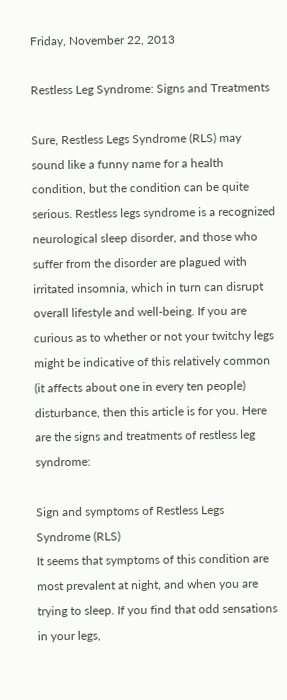Friday, November 22, 2013

Restless Leg Syndrome: Signs and Treatments

Sure, Restless Legs Syndrome (RLS) may sound like a funny name for a health condition, but the condition can be quite serious. Restless legs syndrome is a recognized neurological sleep disorder, and those who suffer from the disorder are plagued with irritated insomnia, which in turn can disrupt overall lifestyle and well-being. If you are curious as to whether or not your twitchy legs might be indicative of this relatively common (it affects about one in every ten people) disturbance, then this article is for you. Here are the signs and treatments of restless leg syndrome:

Sign and symptoms of Restless Legs Syndrome (RLS)
It seems that symptoms of this condition are most prevalent at night, and when you are trying to sleep. If you find that odd sensations in your legs,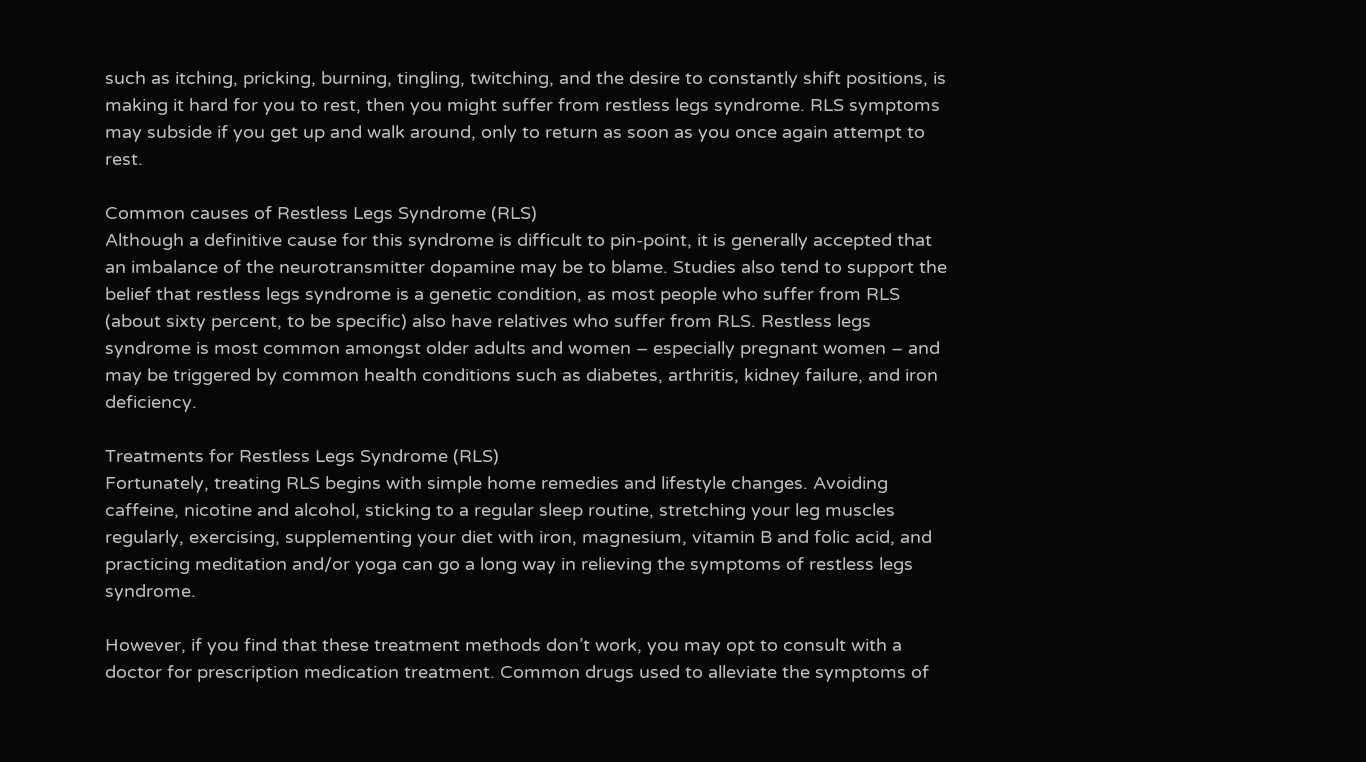such as itching, pricking, burning, tingling, twitching, and the desire to constantly shift positions, is making it hard for you to rest, then you might suffer from restless legs syndrome. RLS symptoms may subside if you get up and walk around, only to return as soon as you once again attempt to rest.

Common causes of Restless Legs Syndrome (RLS)
Although a definitive cause for this syndrome is difficult to pin-point, it is generally accepted that an imbalance of the neurotransmitter dopamine may be to blame. Studies also tend to support the belief that restless legs syndrome is a genetic condition, as most people who suffer from RLS (about sixty percent, to be specific) also have relatives who suffer from RLS. Restless legs syndrome is most common amongst older adults and women – especially pregnant women – and may be triggered by common health conditions such as diabetes, arthritis, kidney failure, and iron deficiency.

Treatments for Restless Legs Syndrome (RLS)
Fortunately, treating RLS begins with simple home remedies and lifestyle changes. Avoiding caffeine, nicotine and alcohol, sticking to a regular sleep routine, stretching your leg muscles regularly, exercising, supplementing your diet with iron, magnesium, vitamin B and folic acid, and practicing meditation and/or yoga can go a long way in relieving the symptoms of restless legs syndrome.

However, if you find that these treatment methods don’t work, you may opt to consult with a doctor for prescription medication treatment. Common drugs used to alleviate the symptoms of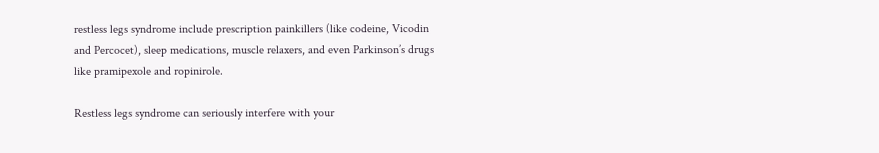restless legs syndrome include prescription painkillers (like codeine, Vicodin and Percocet), sleep medications, muscle relaxers, and even Parkinson’s drugs like pramipexole and ropinirole.

Restless legs syndrome can seriously interfere with your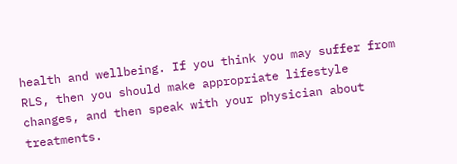health and wellbeing. If you think you may suffer from RLS, then you should make appropriate lifestyle changes, and then speak with your physician about treatments.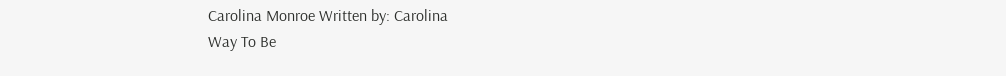Carolina Monroe Written by: Carolina
Way To Be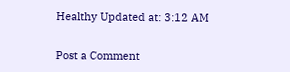Healthy Updated at: 3:12 AM


Post a Comment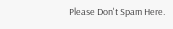Please Don't Spam Here.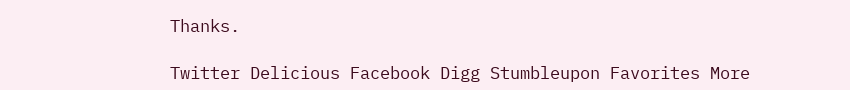Thanks.

Twitter Delicious Facebook Digg Stumbleupon Favorites More